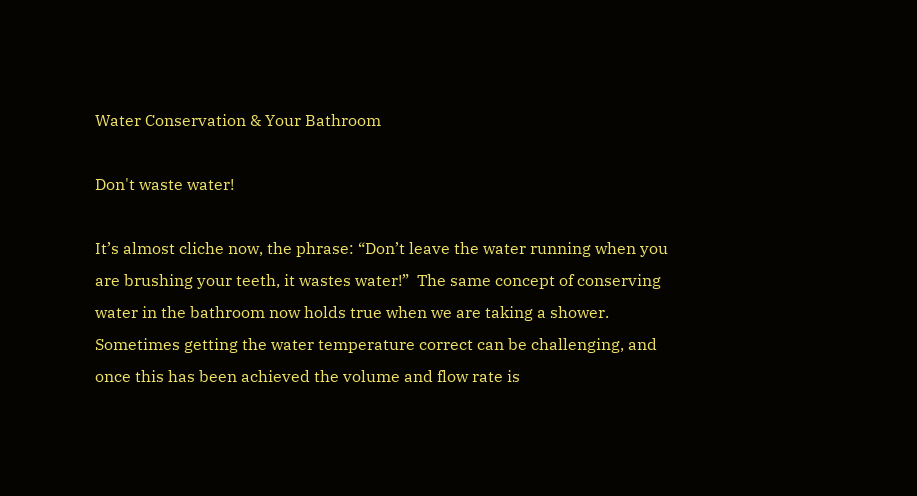Water Conservation & Your Bathroom

Don't waste water!

It’s almost cliche now, the phrase: “Don’t leave the water running when you are brushing your teeth, it wastes water!”  The same concept of conserving water in the bathroom now holds true when we are taking a shower. Sometimes getting the water temperature correct can be challenging, and once this has been achieved the volume and flow rate is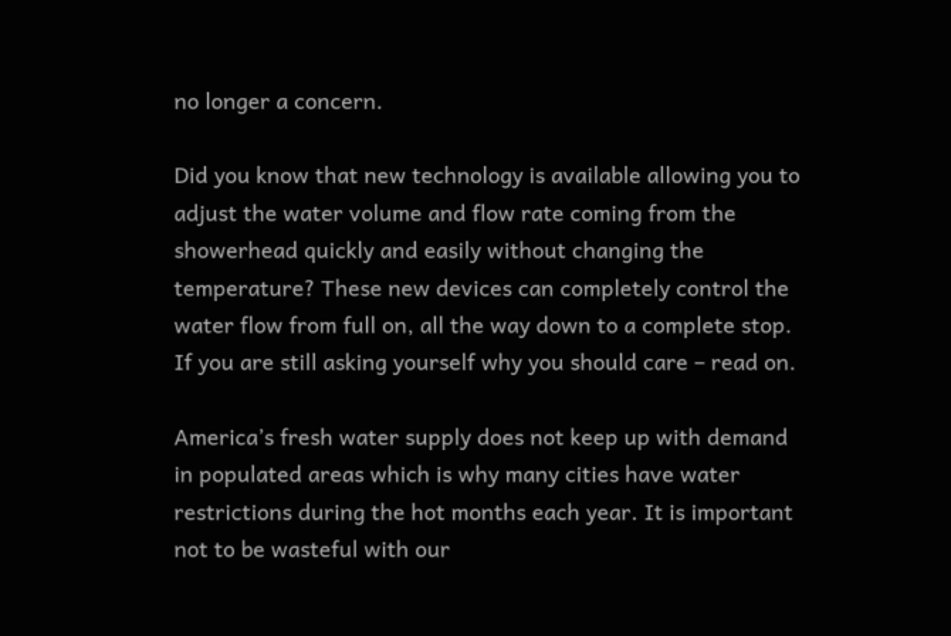no longer a concern.

Did you know that new technology is available allowing you to adjust the water volume and flow rate coming from the showerhead quickly and easily without changing the temperature? These new devices can completely control the water flow from full on, all the way down to a complete stop. If you are still asking yourself why you should care – read on.

America’s fresh water supply does not keep up with demand in populated areas which is why many cities have water restrictions during the hot months each year. It is important not to be wasteful with our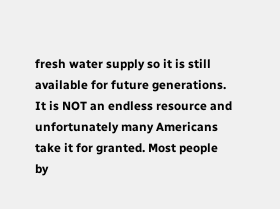fresh water supply so it is still available for future generations. It is NOT an endless resource and unfortunately many Americans take it for granted. Most people by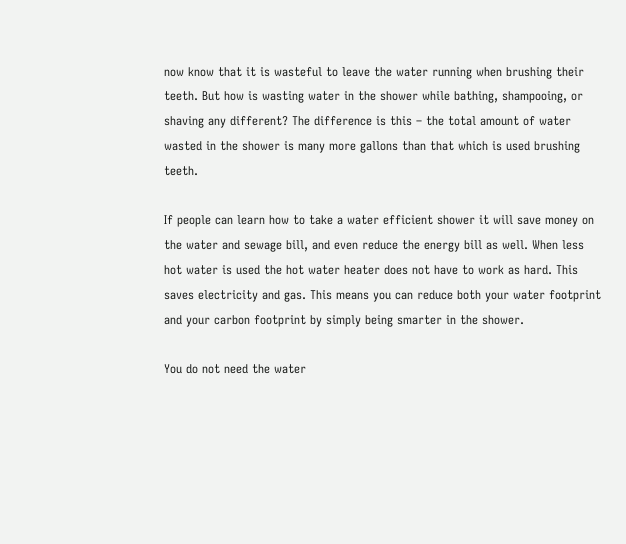now know that it is wasteful to leave the water running when brushing their teeth. But how is wasting water in the shower while bathing, shampooing, or shaving any different? The difference is this – the total amount of water wasted in the shower is many more gallons than that which is used brushing teeth.

If people can learn how to take a water efficient shower it will save money on the water and sewage bill, and even reduce the energy bill as well. When less hot water is used the hot water heater does not have to work as hard. This saves electricity and gas. This means you can reduce both your water footprint and your carbon footprint by simply being smarter in the shower.

You do not need the water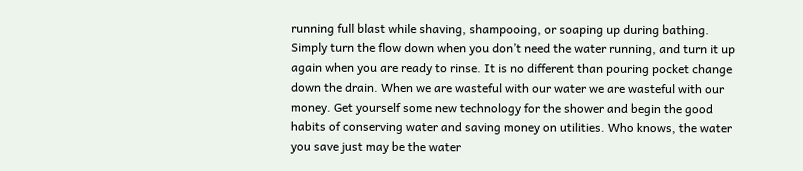running full blast while shaving, shampooing, or soaping up during bathing. Simply turn the flow down when you don’t need the water running, and turn it up again when you are ready to rinse. It is no different than pouring pocket change down the drain. When we are wasteful with our water we are wasteful with our money. Get yourself some new technology for the shower and begin the good habits of conserving water and saving money on utilities. Who knows, the water you save just may be the water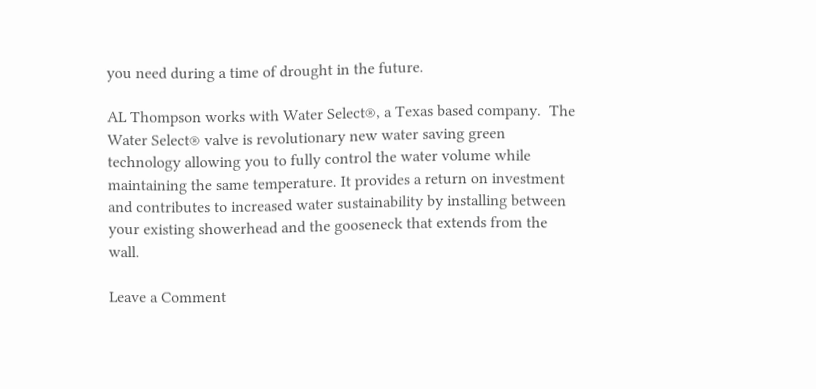you need during a time of drought in the future.

AL Thompson works with Water Select®, a Texas based company.  The Water Select® valve is revolutionary new water saving green technology allowing you to fully control the water volume while maintaining the same temperature. It provides a return on investment and contributes to increased water sustainability by installing between your existing showerhead and the gooseneck that extends from the wall.

Leave a Comment